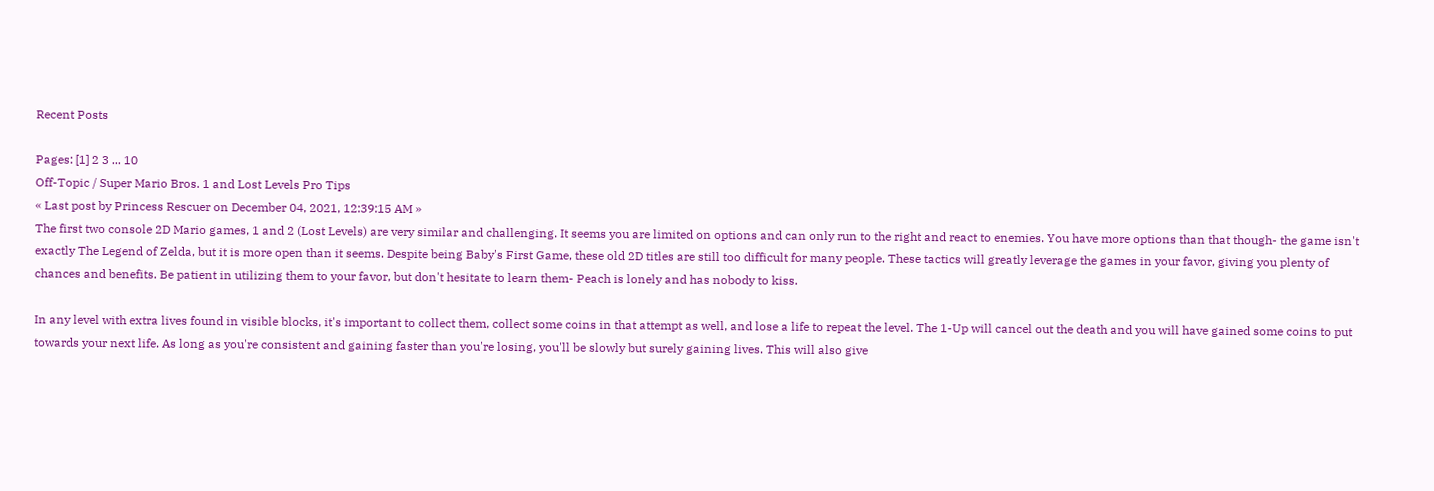Recent Posts

Pages: [1] 2 3 ... 10
Off-Topic / Super Mario Bros. 1 and Lost Levels Pro Tips
« Last post by Princess Rescuer on December 04, 2021, 12:39:15 AM »
The first two console 2D Mario games, 1 and 2 (Lost Levels) are very similar and challenging. It seems you are limited on options and can only run to the right and react to enemies. You have more options than that though- the game isn't exactly The Legend of Zelda, but it is more open than it seems. Despite being Baby's First Game, these old 2D titles are still too difficult for many people. These tactics will greatly leverage the games in your favor, giving you plenty of chances and benefits. Be patient in utilizing them to your favor, but don't hesitate to learn them- Peach is lonely and has nobody to kiss.

In any level with extra lives found in visible blocks, it's important to collect them, collect some coins in that attempt as well, and lose a life to repeat the level. The 1-Up will cancel out the death and you will have gained some coins to put towards your next life. As long as you're consistent and gaining faster than you're losing, you'll be slowly but surely gaining lives. This will also give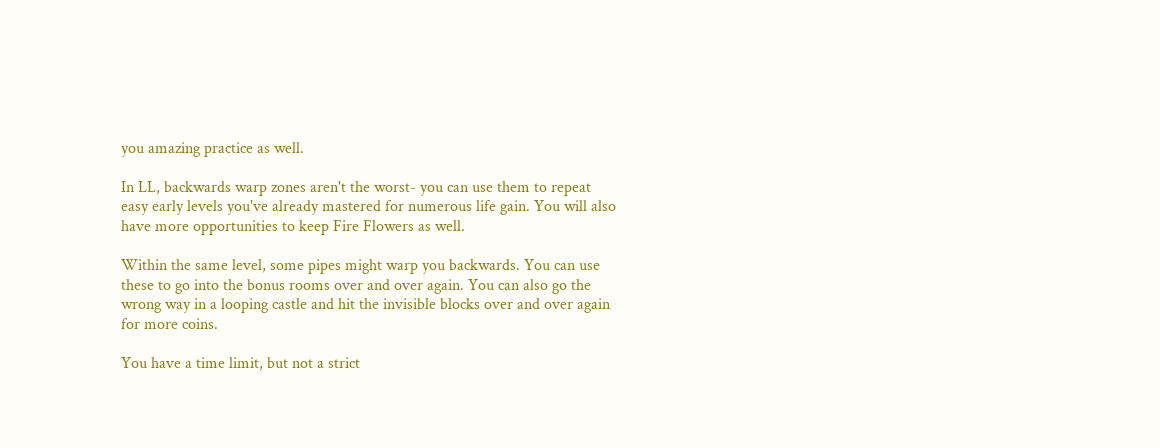you amazing practice as well.

In LL, backwards warp zones aren't the worst- you can use them to repeat easy early levels you've already mastered for numerous life gain. You will also have more opportunities to keep Fire Flowers as well.

Within the same level, some pipes might warp you backwards. You can use these to go into the bonus rooms over and over again. You can also go the wrong way in a looping castle and hit the invisible blocks over and over again for more coins.

You have a time limit, but not a strict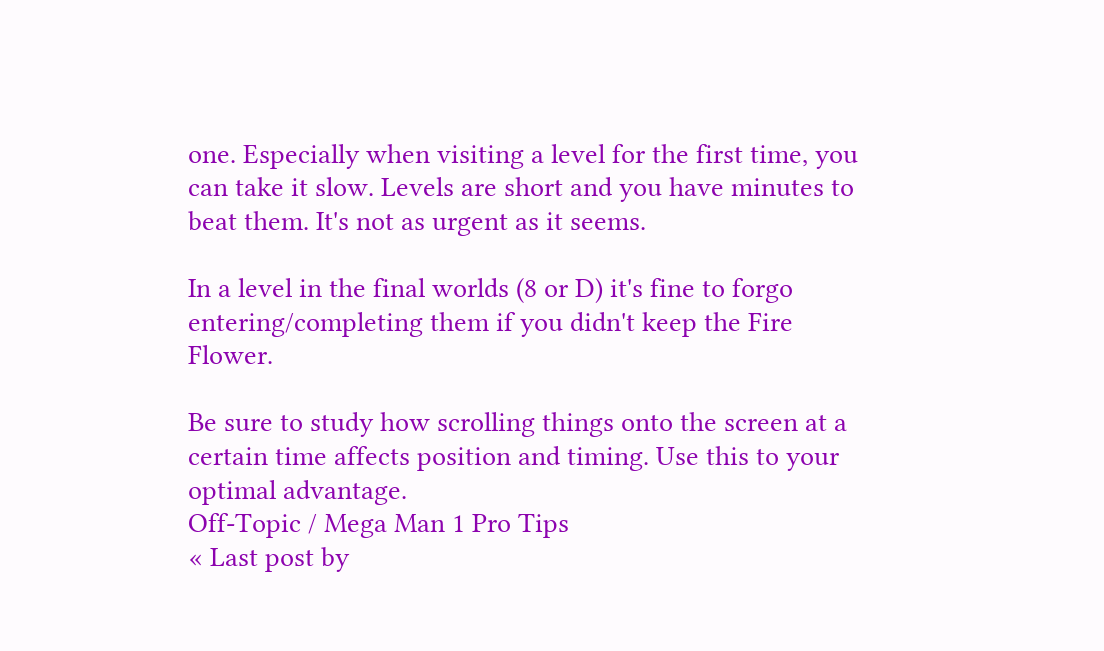one. Especially when visiting a level for the first time, you can take it slow. Levels are short and you have minutes to beat them. It's not as urgent as it seems.

In a level in the final worlds (8 or D) it's fine to forgo entering/completing them if you didn't keep the Fire Flower.

Be sure to study how scrolling things onto the screen at a certain time affects position and timing. Use this to your optimal advantage.
Off-Topic / Mega Man 1 Pro Tips
« Last post by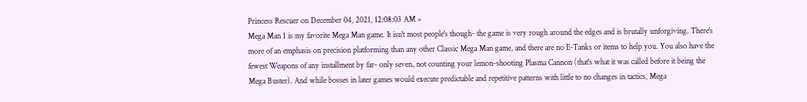Princess Rescuer on December 04, 2021, 12:08:03 AM »
Mega Man 1 is my favorite Mega Man game. It isn't most people's though- the game is very rough around the edges and is brutally unforgiving. There's more of an emphasis on precision platforming than any other Classic Mega Man game, and there are no E-Tanks or items to help you. You also have the fewest Weapons of any installment by far- only seven, not counting your lemon-shooting Plasma Cannon (that's what it was called before it being the Mega Buster). And while bosses in later games would execute predictable and repetitive patterns with little to no changes in tactics, Mega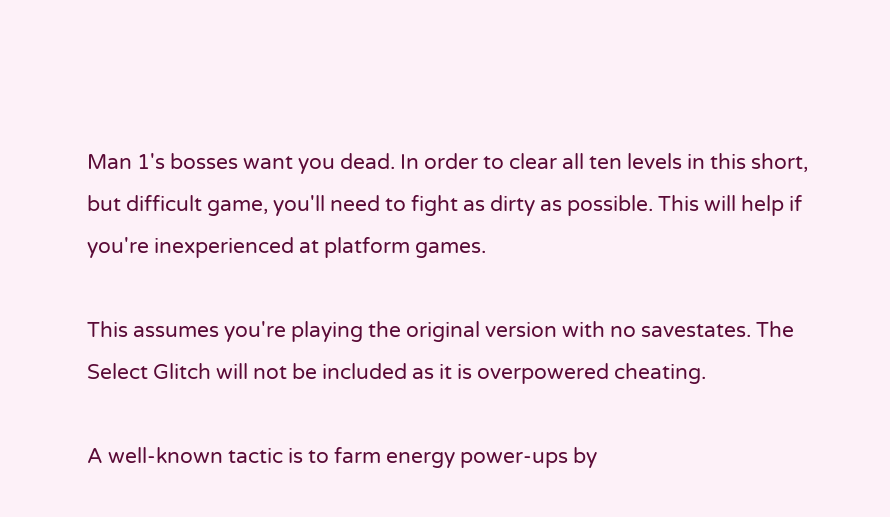Man 1's bosses want you dead. In order to clear all ten levels in this short, but difficult game, you'll need to fight as dirty as possible. This will help if you're inexperienced at platform games.

This assumes you're playing the original version with no savestates. The Select Glitch will not be included as it is overpowered cheating.

A well-known tactic is to farm energy power-ups by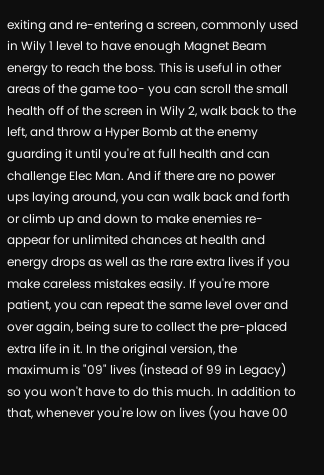exiting and re-entering a screen, commonly used in Wily 1 level to have enough Magnet Beam energy to reach the boss. This is useful in other areas of the game too- you can scroll the small health off of the screen in Wily 2, walk back to the left, and throw a Hyper Bomb at the enemy guarding it until you're at full health and can challenge Elec Man. And if there are no power ups laying around, you can walk back and forth or climb up and down to make enemies re-appear for unlimited chances at health and energy drops as well as the rare extra lives if you make careless mistakes easily. If you're more patient, you can repeat the same level over and over again, being sure to collect the pre-placed extra life in it. In the original version, the maximum is "09" lives (instead of 99 in Legacy) so you won't have to do this much. In addition to that, whenever you're low on lives (you have 00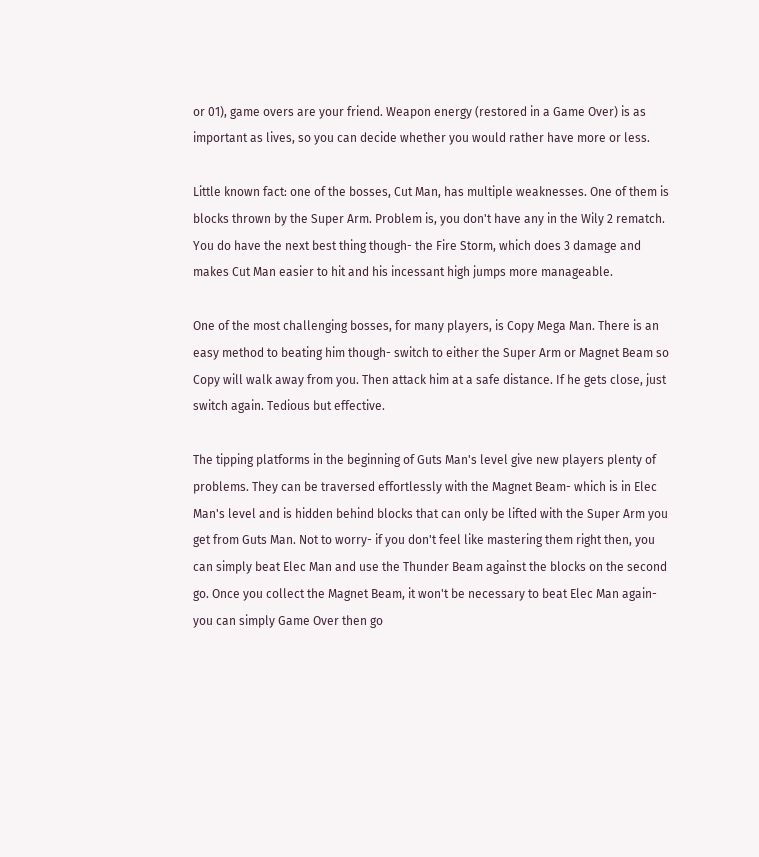or 01), game overs are your friend. Weapon energy (restored in a Game Over) is as important as lives, so you can decide whether you would rather have more or less.

Little known fact: one of the bosses, Cut Man, has multiple weaknesses. One of them is blocks thrown by the Super Arm. Problem is, you don't have any in the Wily 2 rematch. You do have the next best thing though- the Fire Storm, which does 3 damage and makes Cut Man easier to hit and his incessant high jumps more manageable.

One of the most challenging bosses, for many players, is Copy Mega Man. There is an easy method to beating him though- switch to either the Super Arm or Magnet Beam so Copy will walk away from you. Then attack him at a safe distance. If he gets close, just switch again. Tedious but effective.

The tipping platforms in the beginning of Guts Man's level give new players plenty of problems. They can be traversed effortlessly with the Magnet Beam- which is in Elec Man's level and is hidden behind blocks that can only be lifted with the Super Arm you get from Guts Man. Not to worry- if you don't feel like mastering them right then, you can simply beat Elec Man and use the Thunder Beam against the blocks on the second go. Once you collect the Magnet Beam, it won't be necessary to beat Elec Man again- you can simply Game Over then go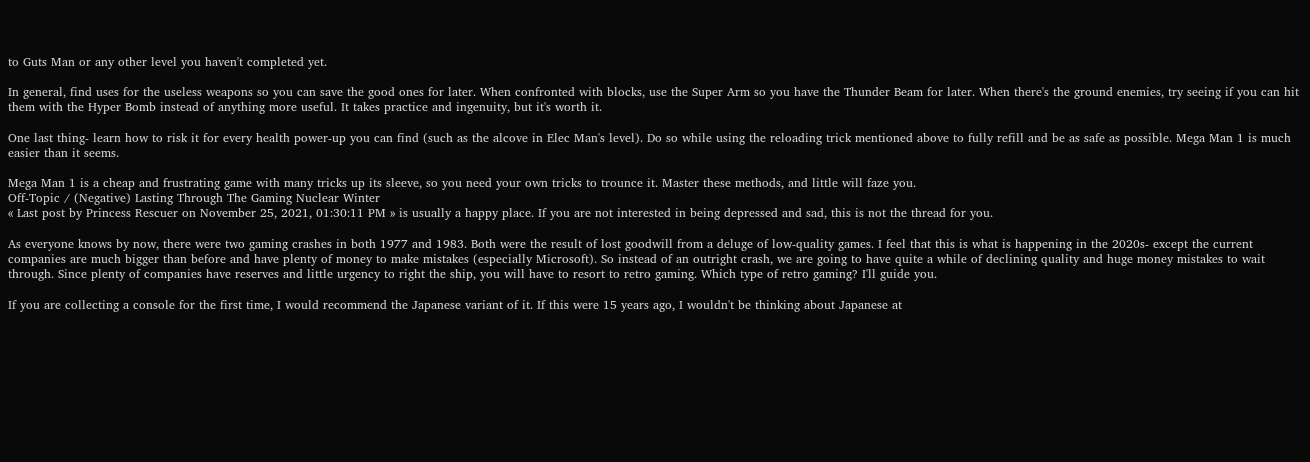to Guts Man or any other level you haven't completed yet.

In general, find uses for the useless weapons so you can save the good ones for later. When confronted with blocks, use the Super Arm so you have the Thunder Beam for later. When there's the ground enemies, try seeing if you can hit them with the Hyper Bomb instead of anything more useful. It takes practice and ingenuity, but it's worth it.

One last thing- learn how to risk it for every health power-up you can find (such as the alcove in Elec Man's level). Do so while using the reloading trick mentioned above to fully refill and be as safe as possible. Mega Man 1 is much easier than it seems.

Mega Man 1 is a cheap and frustrating game with many tricks up its sleeve, so you need your own tricks to trounce it. Master these methods, and little will faze you.
Off-Topic / (Negative) Lasting Through The Gaming Nuclear Winter
« Last post by Princess Rescuer on November 25, 2021, 01:30:11 PM » is usually a happy place. If you are not interested in being depressed and sad, this is not the thread for you.

As everyone knows by now, there were two gaming crashes in both 1977 and 1983. Both were the result of lost goodwill from a deluge of low-quality games. I feel that this is what is happening in the 2020s- except the current companies are much bigger than before and have plenty of money to make mistakes (especially Microsoft). So instead of an outright crash, we are going to have quite a while of declining quality and huge money mistakes to wait through. Since plenty of companies have reserves and little urgency to right the ship, you will have to resort to retro gaming. Which type of retro gaming? I'll guide you.

If you are collecting a console for the first time, I would recommend the Japanese variant of it. If this were 15 years ago, I wouldn't be thinking about Japanese at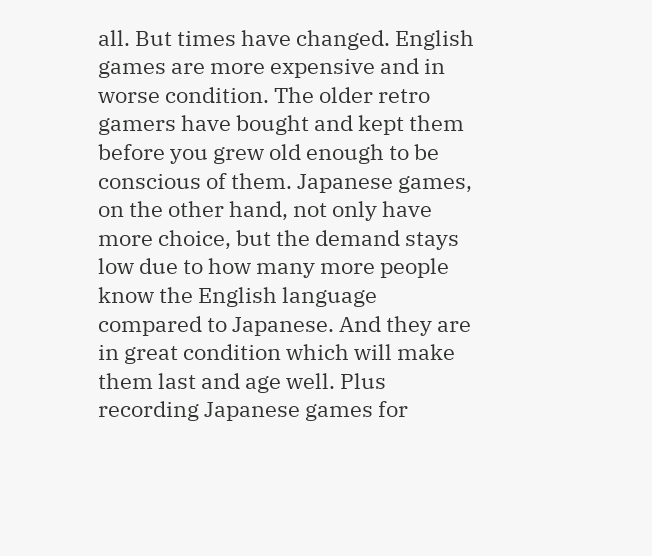all. But times have changed. English games are more expensive and in worse condition. The older retro gamers have bought and kept them before you grew old enough to be conscious of them. Japanese games, on the other hand, not only have more choice, but the demand stays low due to how many more people know the English language compared to Japanese. And they are in great condition which will make them last and age well. Plus recording Japanese games for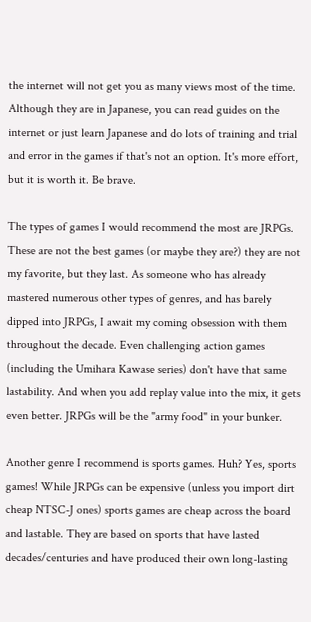the internet will not get you as many views most of the time. Although they are in Japanese, you can read guides on the internet or just learn Japanese and do lots of training and trial and error in the games if that's not an option. It's more effort, but it is worth it. Be brave.

The types of games I would recommend the most are JRPGs. These are not the best games (or maybe they are?) they are not my favorite, but they last. As someone who has already mastered numerous other types of genres, and has barely dipped into JRPGs, I await my coming obsession with them throughout the decade. Even challenging action games (including the Umihara Kawase series) don't have that same lastability. And when you add replay value into the mix, it gets even better. JRPGs will be the "army food" in your bunker.

Another genre I recommend is sports games. Huh? Yes, sports games! While JRPGs can be expensive (unless you import dirt cheap NTSC-J ones) sports games are cheap across the board and lastable. They are based on sports that have lasted decades/centuries and have produced their own long-lasting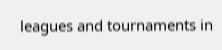leagues and tournaments in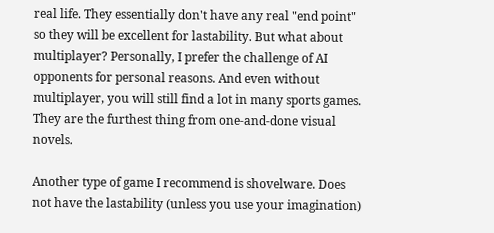real life. They essentially don't have any real "end point" so they will be excellent for lastability. But what about multiplayer? Personally, I prefer the challenge of AI opponents for personal reasons. And even without multiplayer, you will still find a lot in many sports games. They are the furthest thing from one-and-done visual novels.

Another type of game I recommend is shovelware. Does not have the lastability (unless you use your imagination)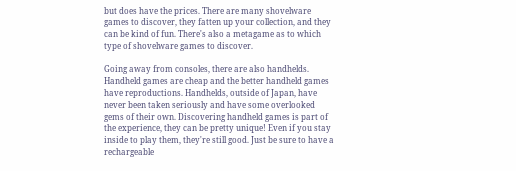but does have the prices. There are many shovelware games to discover, they fatten up your collection, and they can be kind of fun. There's also a metagame as to which type of shovelware games to discover.

Going away from consoles, there are also handhelds. Handheld games are cheap and the better handheld games have reproductions. Handhelds, outside of Japan, have never been taken seriously and have some overlooked gems of their own. Discovering handheld games is part of the experience, they can be pretty unique! Even if you stay inside to play them, they're still good. Just be sure to have a rechargeable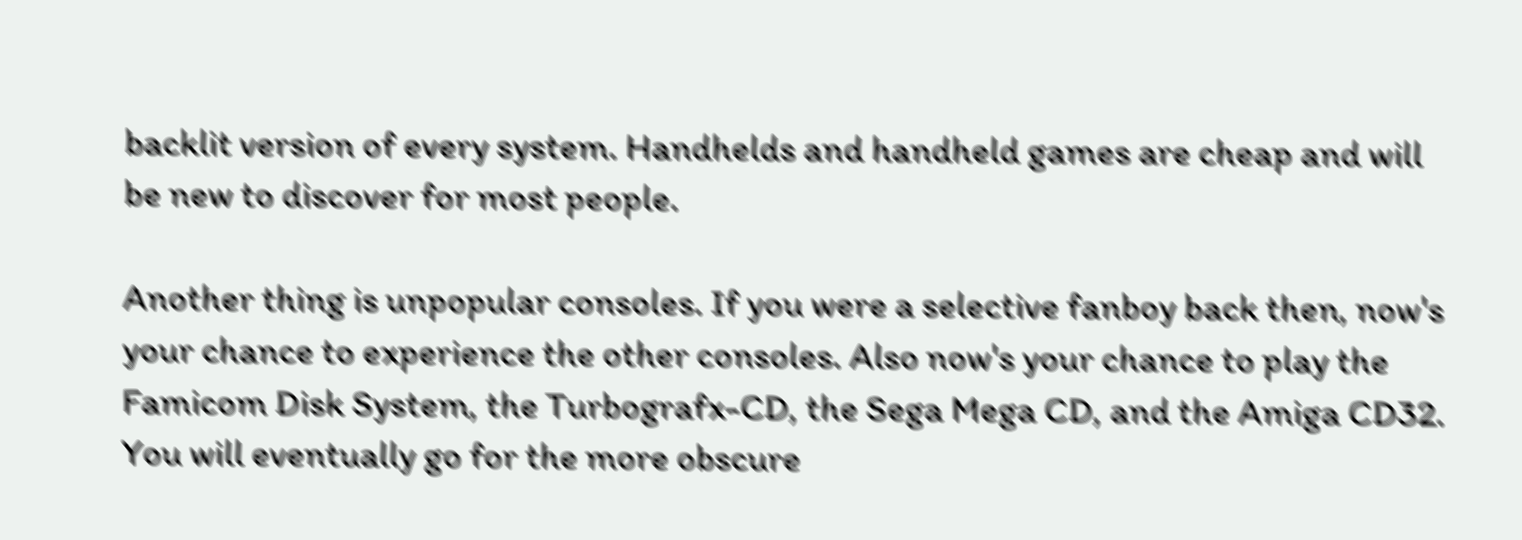backlit version of every system. Handhelds and handheld games are cheap and will be new to discover for most people.

Another thing is unpopular consoles. If you were a selective fanboy back then, now's your chance to experience the other consoles. Also now's your chance to play the Famicom Disk System, the Turbografx-CD, the Sega Mega CD, and the Amiga CD32. You will eventually go for the more obscure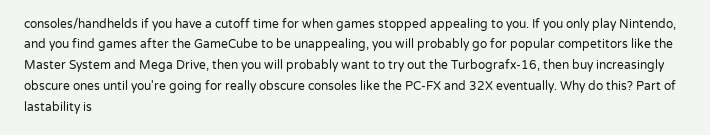consoles/handhelds if you have a cutoff time for when games stopped appealing to you. If you only play Nintendo, and you find games after the GameCube to be unappealing, you will probably go for popular competitors like the Master System and Mega Drive, then you will probably want to try out the Turbografx-16, then buy increasingly obscure ones until you're going for really obscure consoles like the PC-FX and 32X eventually. Why do this? Part of lastability is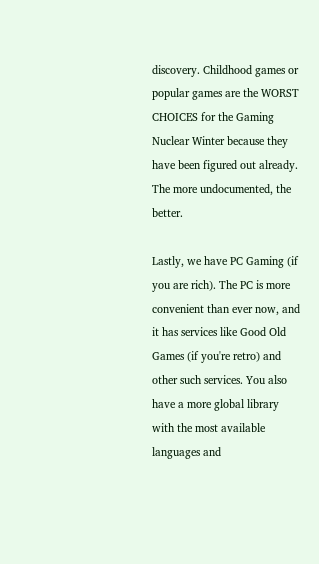discovery. Childhood games or popular games are the WORST CHOICES for the Gaming Nuclear Winter because they have been figured out already. The more undocumented, the better.

Lastly, we have PC Gaming (if you are rich). The PC is more convenient than ever now, and it has services like Good Old Games (if you're retro) and other such services. You also have a more global library with the most available languages and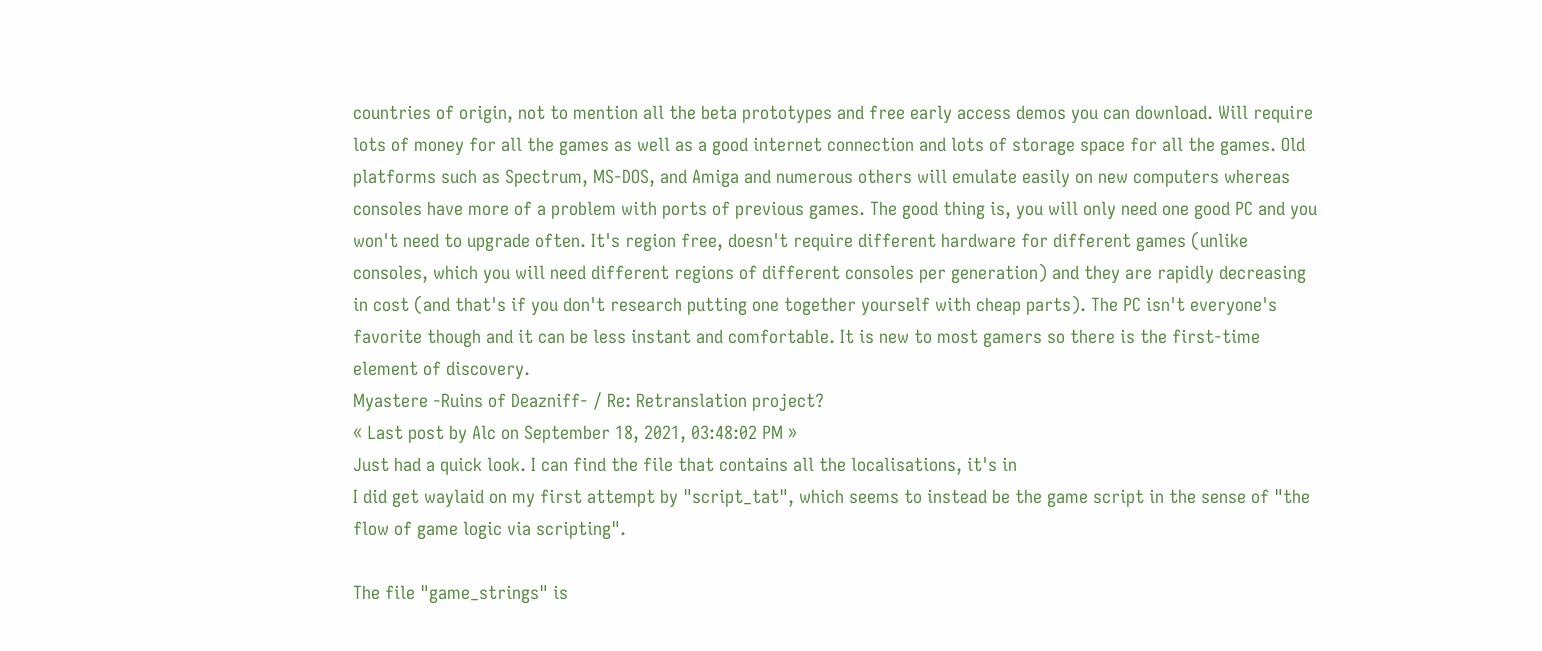countries of origin, not to mention all the beta prototypes and free early access demos you can download. Will require lots of money for all the games as well as a good internet connection and lots of storage space for all the games. Old platforms such as Spectrum, MS-DOS, and Amiga and numerous others will emulate easily on new computers whereas consoles have more of a problem with ports of previous games. The good thing is, you will only need one good PC and you won't need to upgrade often. It's region free, doesn't require different hardware for different games (unlike consoles, which you will need different regions of different consoles per generation) and they are rapidly decreasing in cost (and that's if you don't research putting one together yourself with cheap parts). The PC isn't everyone's favorite though and it can be less instant and comfortable. It is new to most gamers so there is the first-time element of discovery.
Myastere -Ruins of Deazniff- / Re: Retranslation project?
« Last post by Alc on September 18, 2021, 03:48:02 PM »
Just had a quick look. I can find the file that contains all the localisations, it's in
I did get waylaid on my first attempt by "script_tat", which seems to instead be the game script in the sense of "the flow of game logic via scripting".

The file "game_strings" is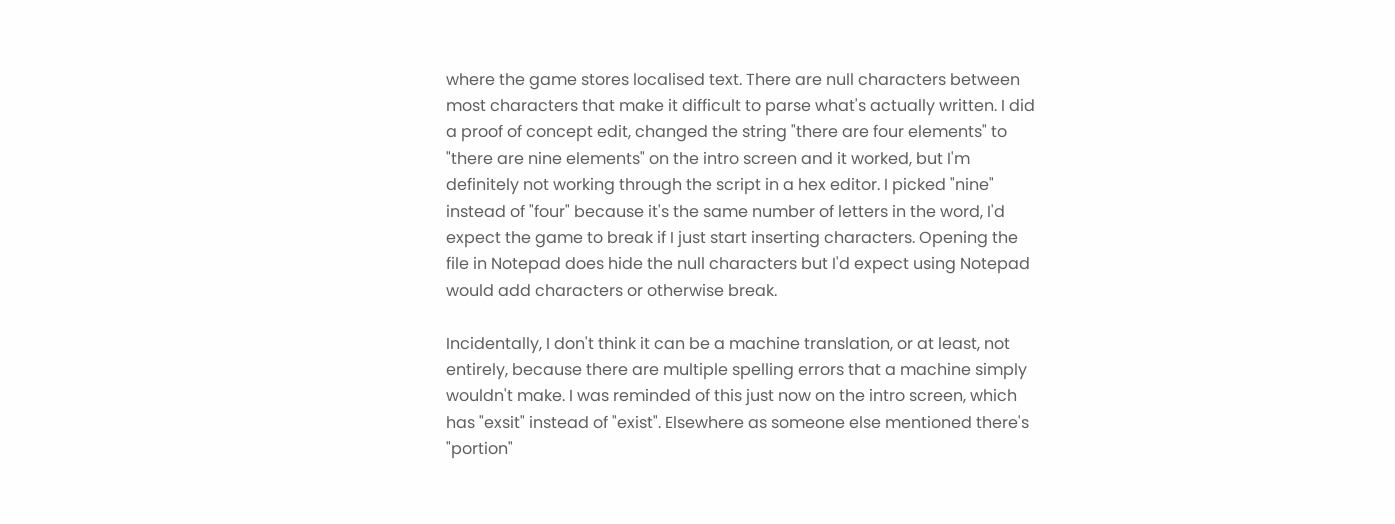where the game stores localised text. There are null characters between most characters that make it difficult to parse what's actually written. I did a proof of concept edit, changed the string "there are four elements" to "there are nine elements" on the intro screen and it worked, but I'm definitely not working through the script in a hex editor. I picked "nine" instead of "four" because it's the same number of letters in the word, I'd expect the game to break if I just start inserting characters. Opening the file in Notepad does hide the null characters but I'd expect using Notepad would add characters or otherwise break.

Incidentally, I don't think it can be a machine translation, or at least, not entirely, because there are multiple spelling errors that a machine simply wouldn't make. I was reminded of this just now on the intro screen, which has "exsit" instead of "exist". Elsewhere as someone else mentioned there's "portion"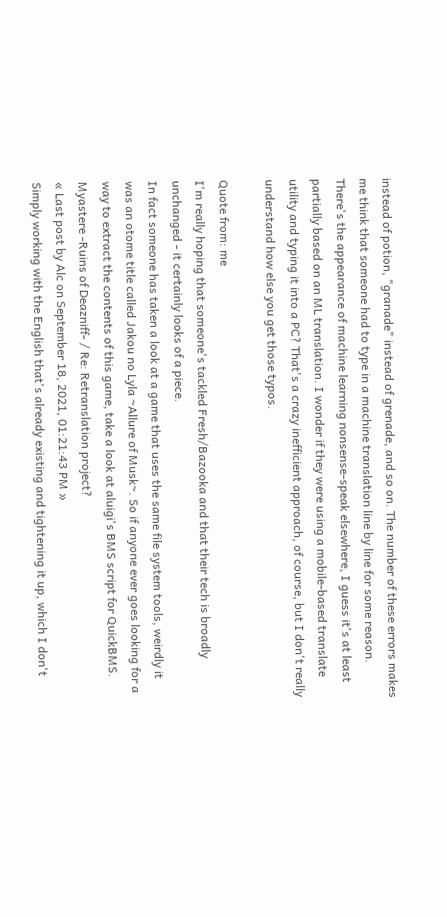instead of potion, "granade" instead of grenade, and so on. The number of these errors makes me think that someone had to type in a machine translation line by line for some reason. There's the appearance of machine learning nonsense-speak elsewhere, I guess it's at least partially based on an ML translation. I wonder if they were using a mobile-based translate utility and typing it into a PC? That's a crazy inefficient approach, of course, but I don't really understand how else you get those typos.

Quote from: me
I'm really hoping that someone's tackled Fresh/Bazooka and that their tech is broadly unchanged - it certainly looks of a piece.
In fact someone has taken a look at a game that uses the same file system tools, weirdly it was an otome title called Jakou no Lyla ~Allure of Musk~. So if anyone ever goes looking for a way to extract the contents of this game, take a look at aluigi's BMS script for QuickBMS.
Myastere -Ruins of Deazniff- / Re: Retranslation project?
« Last post by Alc on September 18, 2021, 01:21:43 PM »
Simply working with the English that's already existing and tightening it up, which I don't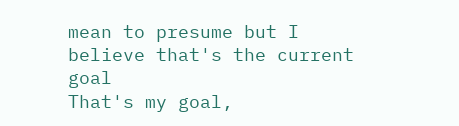mean to presume but I believe that's the current goal
That's my goal,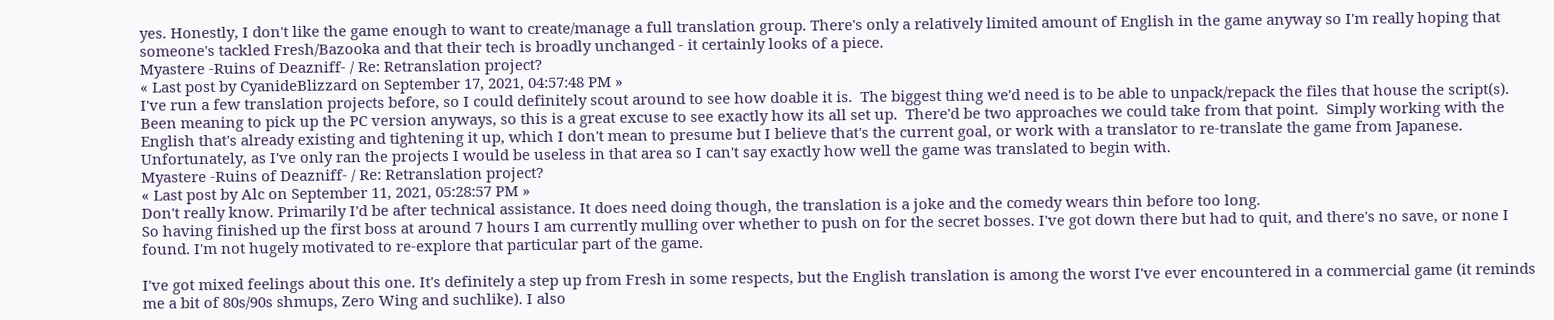yes. Honestly, I don't like the game enough to want to create/manage a full translation group. There's only a relatively limited amount of English in the game anyway so I'm really hoping that someone's tackled Fresh/Bazooka and that their tech is broadly unchanged - it certainly looks of a piece.
Myastere -Ruins of Deazniff- / Re: Retranslation project?
« Last post by CyanideBlizzard on September 17, 2021, 04:57:48 PM »
I've run a few translation projects before, so I could definitely scout around to see how doable it is.  The biggest thing we'd need is to be able to unpack/repack the files that house the script(s).  Been meaning to pick up the PC version anyways, so this is a great excuse to see exactly how its all set up.  There'd be two approaches we could take from that point.  Simply working with the English that's already existing and tightening it up, which I don't mean to presume but I believe that's the current goal, or work with a translator to re-translate the game from Japanese.  Unfortunately, as I've only ran the projects I would be useless in that area so I can't say exactly how well the game was translated to begin with.
Myastere -Ruins of Deazniff- / Re: Retranslation project?
« Last post by Alc on September 11, 2021, 05:28:57 PM »
Don't really know. Primarily I'd be after technical assistance. It does need doing though, the translation is a joke and the comedy wears thin before too long.
So having finished up the first boss at around 7 hours I am currently mulling over whether to push on for the secret bosses. I've got down there but had to quit, and there's no save, or none I found. I'm not hugely motivated to re-explore that particular part of the game.

I've got mixed feelings about this one. It's definitely a step up from Fresh in some respects, but the English translation is among the worst I've ever encountered in a commercial game (it reminds me a bit of 80s/90s shmups, Zero Wing and suchlike). I also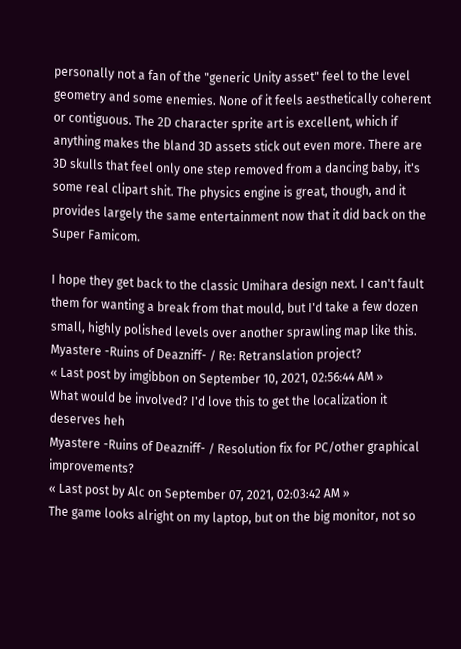personally not a fan of the "generic Unity asset" feel to the level geometry and some enemies. None of it feels aesthetically coherent or contiguous. The 2D character sprite art is excellent, which if anything makes the bland 3D assets stick out even more. There are 3D skulls that feel only one step removed from a dancing baby, it's some real clipart shit. The physics engine is great, though, and it provides largely the same entertainment now that it did back on the Super Famicom.

I hope they get back to the classic Umihara design next. I can't fault them for wanting a break from that mould, but I'd take a few dozen small, highly polished levels over another sprawling map like this.
Myastere -Ruins of Deazniff- / Re: Retranslation project?
« Last post by imgibbon on September 10, 2021, 02:56:44 AM »
What would be involved? I'd love this to get the localization it deserves heh
Myastere -Ruins of Deazniff- / Resolution fix for PC/other graphical improvements?
« Last post by Alc on September 07, 2021, 02:03:42 AM »
The game looks alright on my laptop, but on the big monitor, not so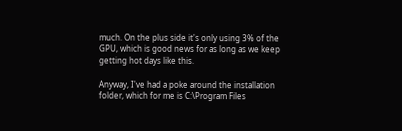much. On the plus side it's only using 3% of the GPU, which is good news for as long as we keep getting hot days like this.

Anyway, I've had a poke around the installation folder, which for me is C:\Program Files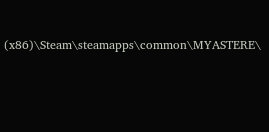(x86)\Steam\steamapps\common\MYASTERE\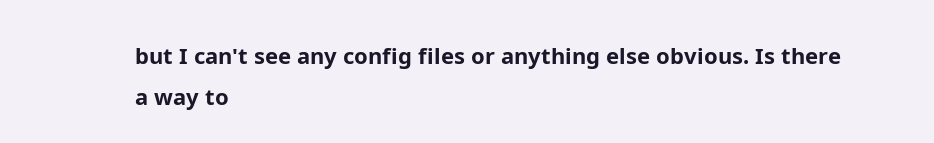but I can't see any config files or anything else obvious. Is there a way to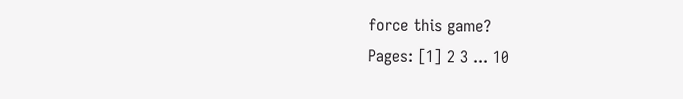force this game?
Pages: [1] 2 3 ... 10